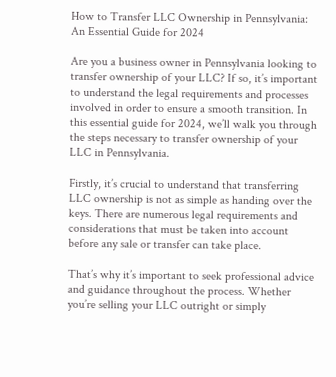How to Transfer LLC Ownership in Pennsylvania: An Essential Guide for 2024

Are you a business owner in Pennsylvania looking to transfer ownership of your LLC? If so, it’s important to understand the legal requirements and processes involved in order to ensure a smooth transition. In this essential guide for 2024, we’ll walk you through the steps necessary to transfer ownership of your LLC in Pennsylvania.

Firstly, it’s crucial to understand that transferring LLC ownership is not as simple as handing over the keys. There are numerous legal requirements and considerations that must be taken into account before any sale or transfer can take place.

That’s why it’s important to seek professional advice and guidance throughout the process. Whether you’re selling your LLC outright or simply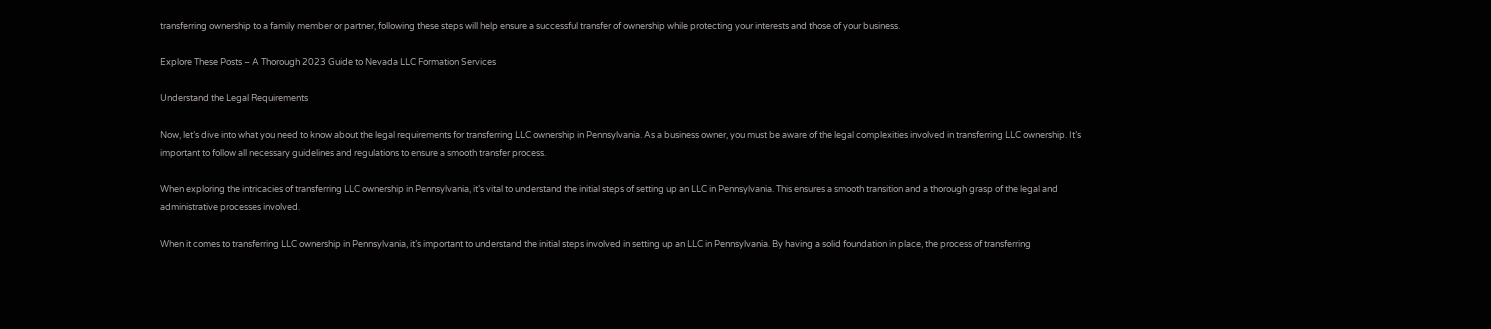transferring ownership to a family member or partner, following these steps will help ensure a successful transfer of ownership while protecting your interests and those of your business.

Explore These Posts – A Thorough 2023 Guide to Nevada LLC Formation Services

Understand the Legal Requirements

Now, let’s dive into what you need to know about the legal requirements for transferring LLC ownership in Pennsylvania. As a business owner, you must be aware of the legal complexities involved in transferring LLC ownership. It’s important to follow all necessary guidelines and regulations to ensure a smooth transfer process.

When exploring the intricacies of transferring LLC ownership in Pennsylvania, it’s vital to understand the initial steps of setting up an LLC in Pennsylvania. This ensures a smooth transition and a thorough grasp of the legal and administrative processes involved.

When it comes to transferring LLC ownership in Pennsylvania, it’s important to understand the initial steps involved in setting up an LLC in Pennsylvania. By having a solid foundation in place, the process of transferring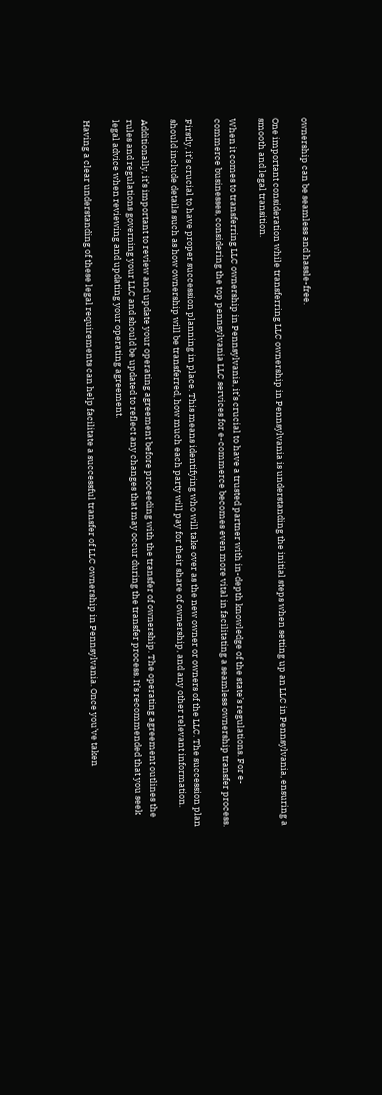ownership can be seamless and hassle-free.

One important consideration while transferring LLC ownership in Pennsylvania is understanding the initial steps when setting up an LLC in Pennsylvania, ensuring a smooth and legal transition.

When it comes to transferring LLC ownership in Pennsylvania, it’s crucial to have a trusted partner with in-depth knowledge of the state’s regulations. For e-commerce businesses, considering the top pennsylvania LLC services for e-commerce becomes even more vital in facilitating a seamless ownership transfer process.

Firstly, it’s crucial to have proper succession planning in place. This means identifying who will take over as the new owner or owners of the LLC. The succession plan should include details such as how ownership will be transferred, how much each party will pay for their share of ownership, and any other relevant information.

Additionally, it’s important to review and update your operating agreement before proceeding with the transfer of ownership. The operating agreement outlines the rules and regulations governing your LLC and should be updated to reflect any changes that may occur during the transfer process. It’s recommended that you seek legal advice when reviewing and updating your operating agreement.

Having a clear understanding of these legal requirements can help facilitate a successful transfer of LLC ownership in Pennsylvania. Once you’ve taken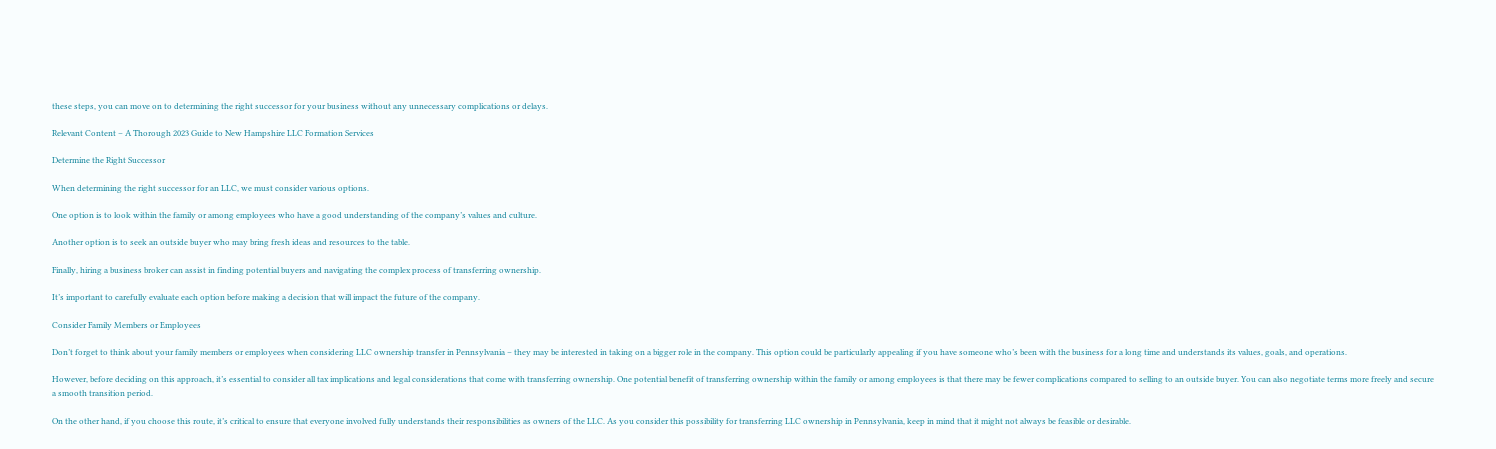these steps, you can move on to determining the right successor for your business without any unnecessary complications or delays.

Relevant Content – A Thorough 2023 Guide to New Hampshire LLC Formation Services

Determine the Right Successor

When determining the right successor for an LLC, we must consider various options.

One option is to look within the family or among employees who have a good understanding of the company’s values and culture.

Another option is to seek an outside buyer who may bring fresh ideas and resources to the table.

Finally, hiring a business broker can assist in finding potential buyers and navigating the complex process of transferring ownership.

It’s important to carefully evaluate each option before making a decision that will impact the future of the company.

Consider Family Members or Employees

Don’t forget to think about your family members or employees when considering LLC ownership transfer in Pennsylvania – they may be interested in taking on a bigger role in the company. This option could be particularly appealing if you have someone who’s been with the business for a long time and understands its values, goals, and operations.

However, before deciding on this approach, it’s essential to consider all tax implications and legal considerations that come with transferring ownership. One potential benefit of transferring ownership within the family or among employees is that there may be fewer complications compared to selling to an outside buyer. You can also negotiate terms more freely and secure a smooth transition period.

On the other hand, if you choose this route, it’s critical to ensure that everyone involved fully understands their responsibilities as owners of the LLC. As you consider this possibility for transferring LLC ownership in Pennsylvania, keep in mind that it might not always be feasible or desirable.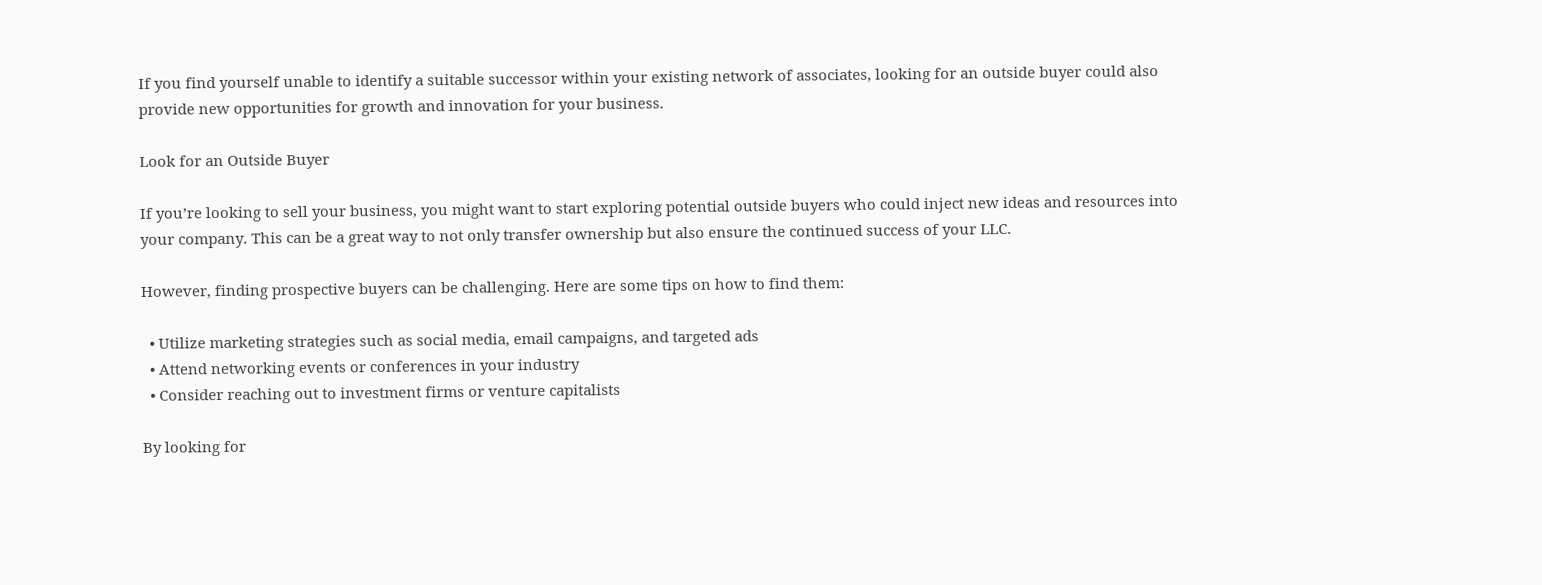If you find yourself unable to identify a suitable successor within your existing network of associates, looking for an outside buyer could also provide new opportunities for growth and innovation for your business.

Look for an Outside Buyer

If you’re looking to sell your business, you might want to start exploring potential outside buyers who could inject new ideas and resources into your company. This can be a great way to not only transfer ownership but also ensure the continued success of your LLC.

However, finding prospective buyers can be challenging. Here are some tips on how to find them:

  • Utilize marketing strategies such as social media, email campaigns, and targeted ads
  • Attend networking events or conferences in your industry
  • Consider reaching out to investment firms or venture capitalists

By looking for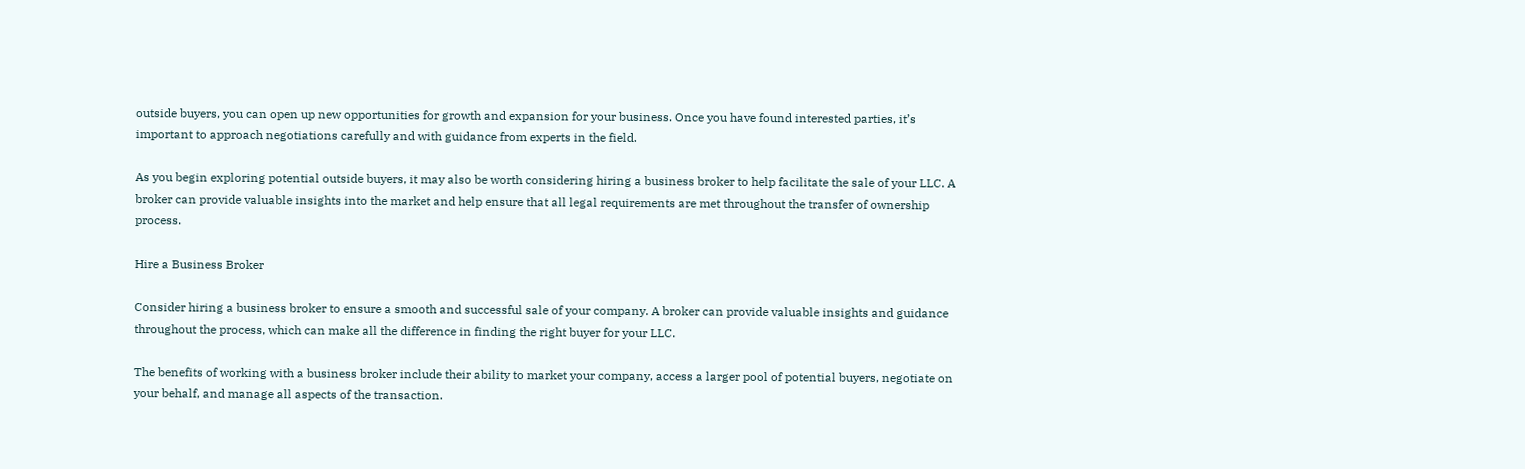outside buyers, you can open up new opportunities for growth and expansion for your business. Once you have found interested parties, it’s important to approach negotiations carefully and with guidance from experts in the field.

As you begin exploring potential outside buyers, it may also be worth considering hiring a business broker to help facilitate the sale of your LLC. A broker can provide valuable insights into the market and help ensure that all legal requirements are met throughout the transfer of ownership process.

Hire a Business Broker

Consider hiring a business broker to ensure a smooth and successful sale of your company. A broker can provide valuable insights and guidance throughout the process, which can make all the difference in finding the right buyer for your LLC.

The benefits of working with a business broker include their ability to market your company, access a larger pool of potential buyers, negotiate on your behalf, and manage all aspects of the transaction.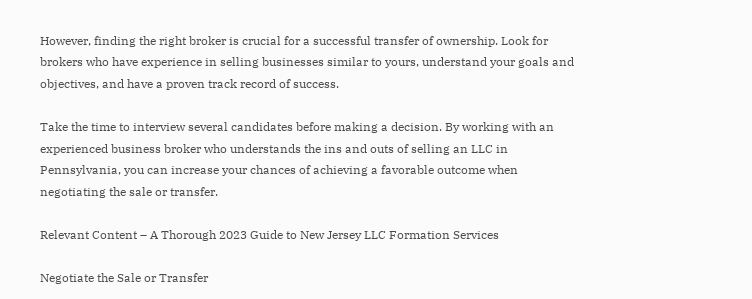However, finding the right broker is crucial for a successful transfer of ownership. Look for brokers who have experience in selling businesses similar to yours, understand your goals and objectives, and have a proven track record of success.

Take the time to interview several candidates before making a decision. By working with an experienced business broker who understands the ins and outs of selling an LLC in Pennsylvania, you can increase your chances of achieving a favorable outcome when negotiating the sale or transfer.

Relevant Content – A Thorough 2023 Guide to New Jersey LLC Formation Services

Negotiate the Sale or Transfer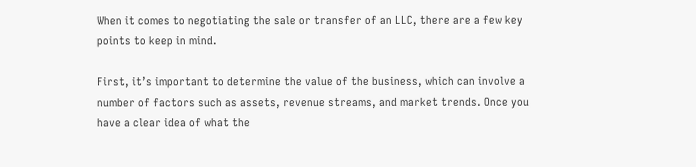When it comes to negotiating the sale or transfer of an LLC, there are a few key points to keep in mind.

First, it’s important to determine the value of the business, which can involve a number of factors such as assets, revenue streams, and market trends. Once you have a clear idea of what the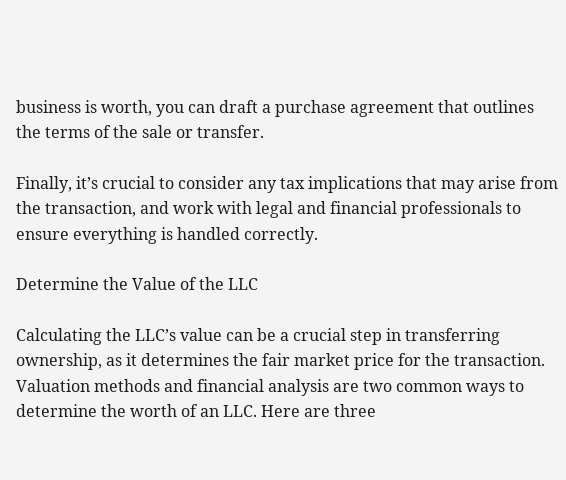business is worth, you can draft a purchase agreement that outlines the terms of the sale or transfer.

Finally, it’s crucial to consider any tax implications that may arise from the transaction, and work with legal and financial professionals to ensure everything is handled correctly.

Determine the Value of the LLC

Calculating the LLC’s value can be a crucial step in transferring ownership, as it determines the fair market price for the transaction. Valuation methods and financial analysis are two common ways to determine the worth of an LLC. Here are three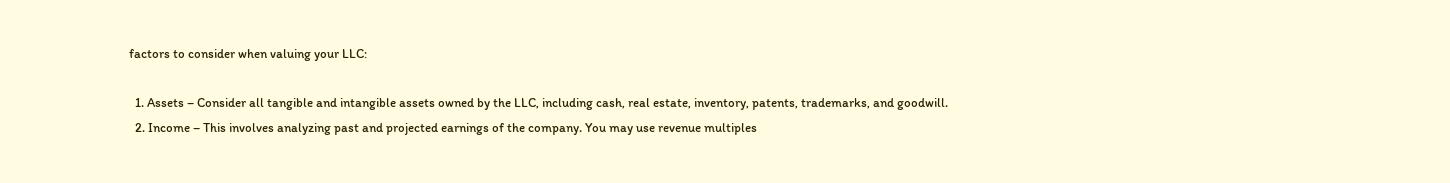factors to consider when valuing your LLC:

  1. Assets – Consider all tangible and intangible assets owned by the LLC, including cash, real estate, inventory, patents, trademarks, and goodwill.
  2. Income – This involves analyzing past and projected earnings of the company. You may use revenue multiples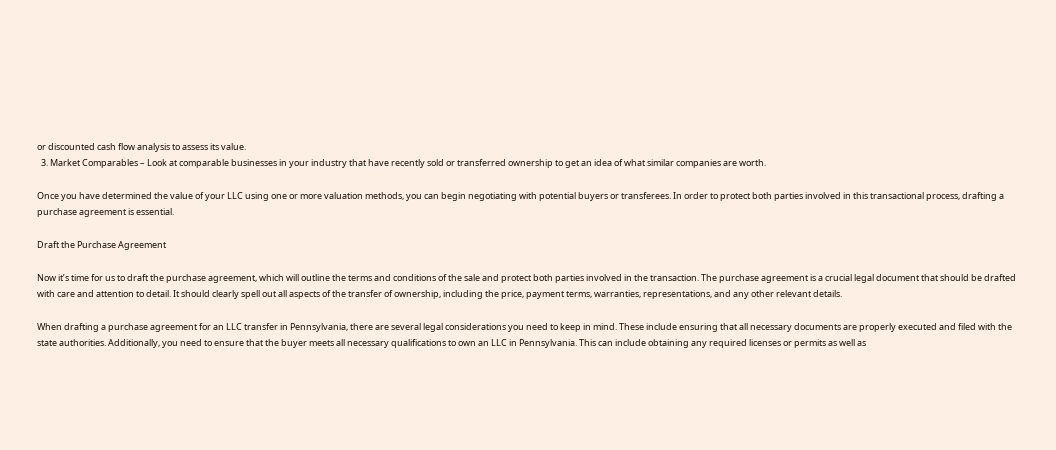or discounted cash flow analysis to assess its value.
  3. Market Comparables – Look at comparable businesses in your industry that have recently sold or transferred ownership to get an idea of what similar companies are worth.

Once you have determined the value of your LLC using one or more valuation methods, you can begin negotiating with potential buyers or transferees. In order to protect both parties involved in this transactional process, drafting a purchase agreement is essential.

Draft the Purchase Agreement

Now it’s time for us to draft the purchase agreement, which will outline the terms and conditions of the sale and protect both parties involved in the transaction. The purchase agreement is a crucial legal document that should be drafted with care and attention to detail. It should clearly spell out all aspects of the transfer of ownership, including the price, payment terms, warranties, representations, and any other relevant details.

When drafting a purchase agreement for an LLC transfer in Pennsylvania, there are several legal considerations you need to keep in mind. These include ensuring that all necessary documents are properly executed and filed with the state authorities. Additionally, you need to ensure that the buyer meets all necessary qualifications to own an LLC in Pennsylvania. This can include obtaining any required licenses or permits as well as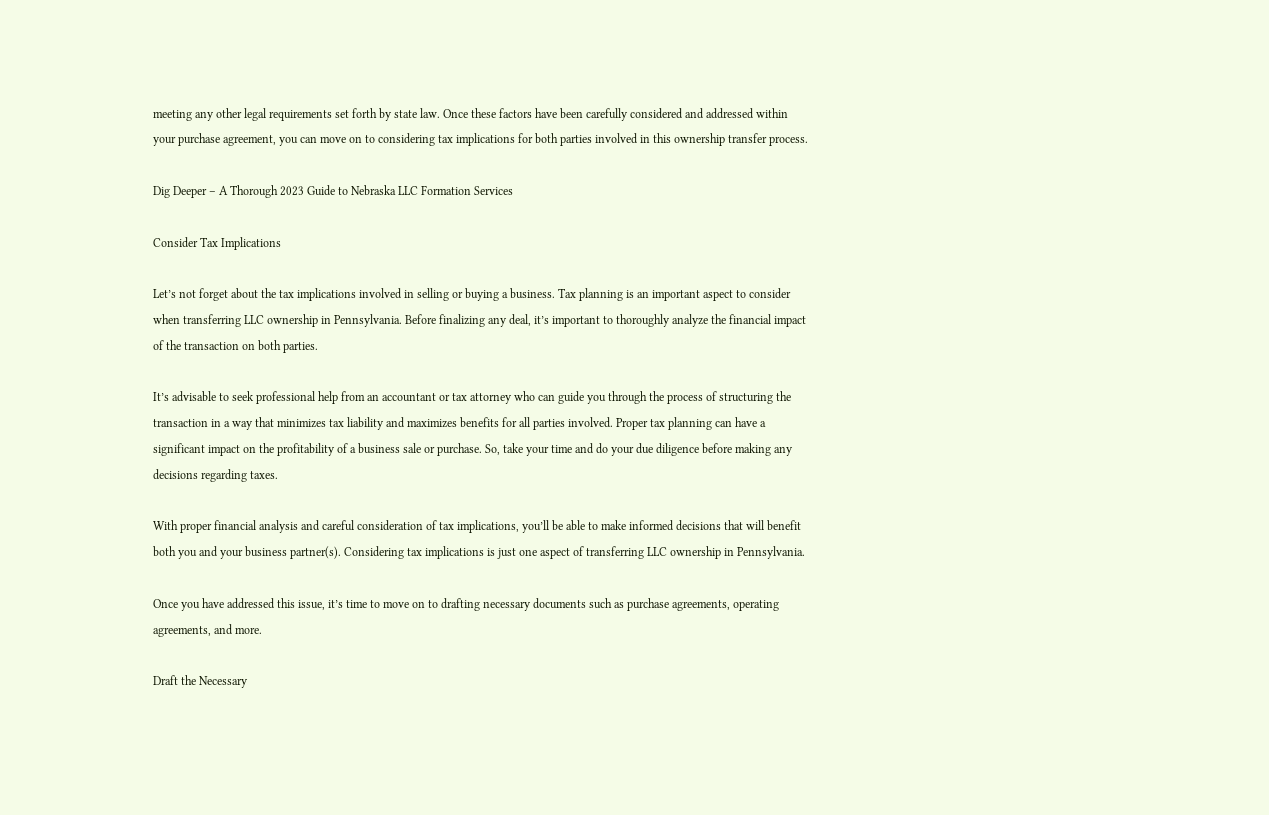meeting any other legal requirements set forth by state law. Once these factors have been carefully considered and addressed within your purchase agreement, you can move on to considering tax implications for both parties involved in this ownership transfer process.

Dig Deeper – A Thorough 2023 Guide to Nebraska LLC Formation Services

Consider Tax Implications

Let’s not forget about the tax implications involved in selling or buying a business. Tax planning is an important aspect to consider when transferring LLC ownership in Pennsylvania. Before finalizing any deal, it’s important to thoroughly analyze the financial impact of the transaction on both parties.

It’s advisable to seek professional help from an accountant or tax attorney who can guide you through the process of structuring the transaction in a way that minimizes tax liability and maximizes benefits for all parties involved. Proper tax planning can have a significant impact on the profitability of a business sale or purchase. So, take your time and do your due diligence before making any decisions regarding taxes.

With proper financial analysis and careful consideration of tax implications, you’ll be able to make informed decisions that will benefit both you and your business partner(s). Considering tax implications is just one aspect of transferring LLC ownership in Pennsylvania.

Once you have addressed this issue, it’s time to move on to drafting necessary documents such as purchase agreements, operating agreements, and more.

Draft the Necessary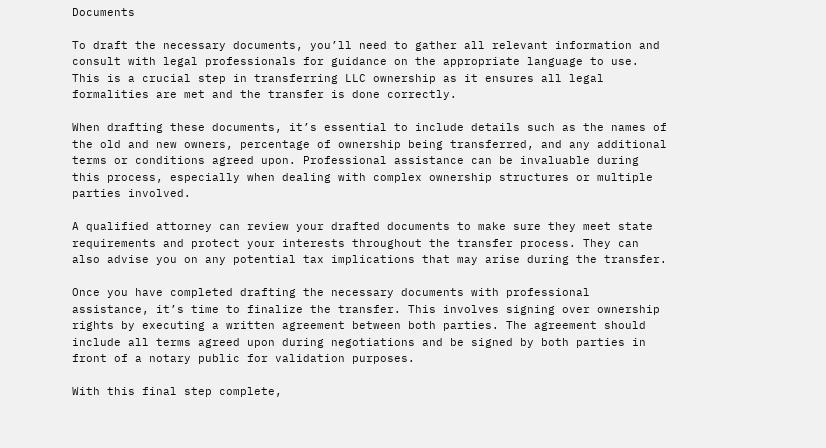Documents

To draft the necessary documents, you’ll need to gather all relevant information and consult with legal professionals for guidance on the appropriate language to use. This is a crucial step in transferring LLC ownership as it ensures all legal formalities are met and the transfer is done correctly.

When drafting these documents, it’s essential to include details such as the names of the old and new owners, percentage of ownership being transferred, and any additional terms or conditions agreed upon. Professional assistance can be invaluable during this process, especially when dealing with complex ownership structures or multiple parties involved.

A qualified attorney can review your drafted documents to make sure they meet state requirements and protect your interests throughout the transfer process. They can also advise you on any potential tax implications that may arise during the transfer.

Once you have completed drafting the necessary documents with professional assistance, it’s time to finalize the transfer. This involves signing over ownership rights by executing a written agreement between both parties. The agreement should include all terms agreed upon during negotiations and be signed by both parties in front of a notary public for validation purposes.

With this final step complete,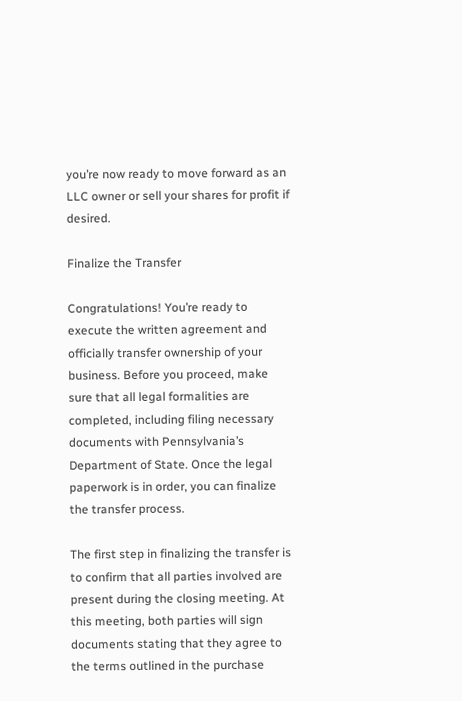you’re now ready to move forward as an LLC owner or sell your shares for profit if desired.

Finalize the Transfer

Congratulations! You’re ready to execute the written agreement and officially transfer ownership of your business. Before you proceed, make sure that all legal formalities are completed, including filing necessary documents with Pennsylvania’s Department of State. Once the legal paperwork is in order, you can finalize the transfer process.

The first step in finalizing the transfer is to confirm that all parties involved are present during the closing meeting. At this meeting, both parties will sign documents stating that they agree to the terms outlined in the purchase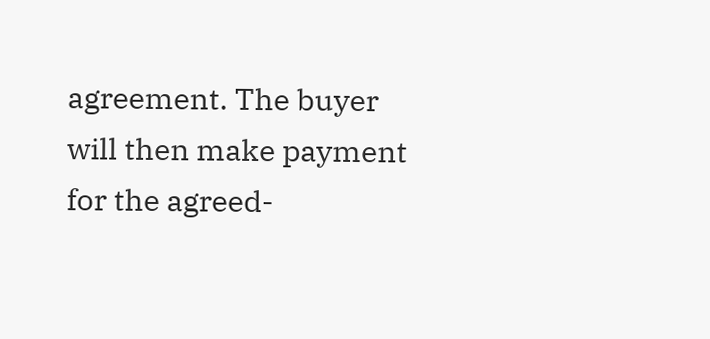agreement. The buyer will then make payment for the agreed-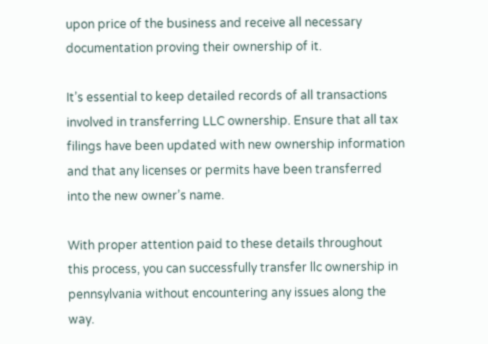upon price of the business and receive all necessary documentation proving their ownership of it.

It’s essential to keep detailed records of all transactions involved in transferring LLC ownership. Ensure that all tax filings have been updated with new ownership information and that any licenses or permits have been transferred into the new owner’s name.

With proper attention paid to these details throughout this process, you can successfully transfer llc ownership in pennsylvania without encountering any issues along the way.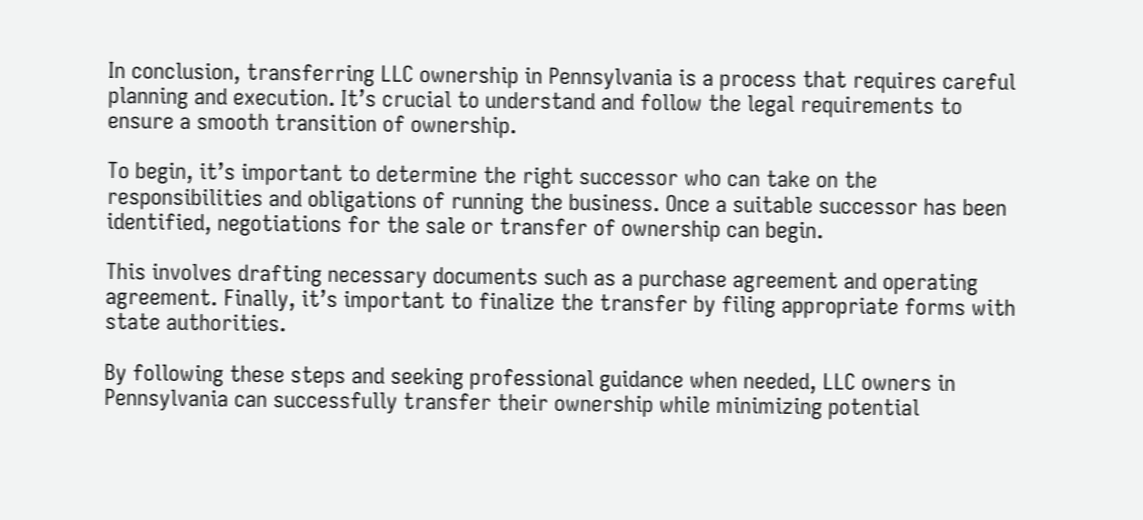In conclusion, transferring LLC ownership in Pennsylvania is a process that requires careful planning and execution. It’s crucial to understand and follow the legal requirements to ensure a smooth transition of ownership.

To begin, it’s important to determine the right successor who can take on the responsibilities and obligations of running the business. Once a suitable successor has been identified, negotiations for the sale or transfer of ownership can begin.

This involves drafting necessary documents such as a purchase agreement and operating agreement. Finally, it’s important to finalize the transfer by filing appropriate forms with state authorities.

By following these steps and seeking professional guidance when needed, LLC owners in Pennsylvania can successfully transfer their ownership while minimizing potential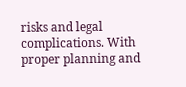risks and legal complications. With proper planning and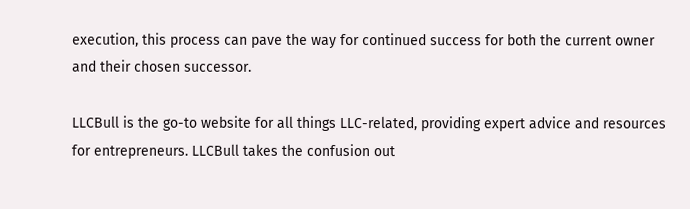execution, this process can pave the way for continued success for both the current owner and their chosen successor.

LLCBull is the go-to website for all things LLC-related, providing expert advice and resources for entrepreneurs. LLCBull takes the confusion out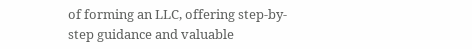of forming an LLC, offering step-by-step guidance and valuable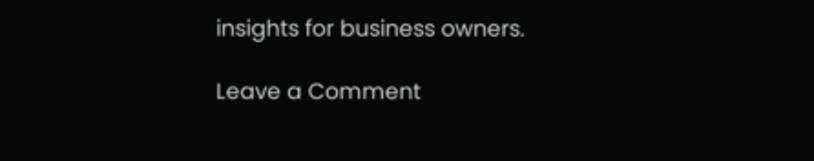insights for business owners.

Leave a Comment